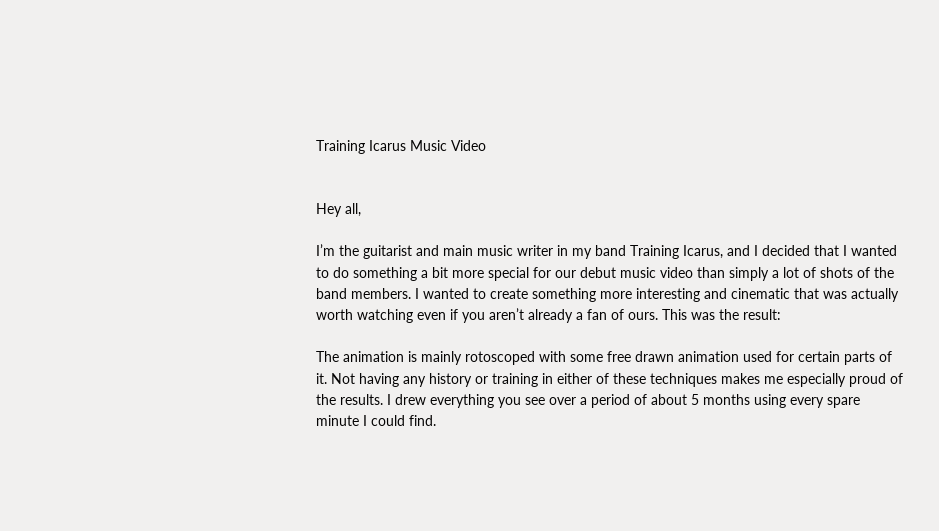Training Icarus Music Video


Hey all,

I’m the guitarist and main music writer in my band Training Icarus, and I decided that I wanted to do something a bit more special for our debut music video than simply a lot of shots of the band members. I wanted to create something more interesting and cinematic that was actually worth watching even if you aren’t already a fan of ours. This was the result:

The animation is mainly rotoscoped with some free drawn animation used for certain parts of it. Not having any history or training in either of these techniques makes me especially proud of the results. I drew everything you see over a period of about 5 months using every spare minute I could find.